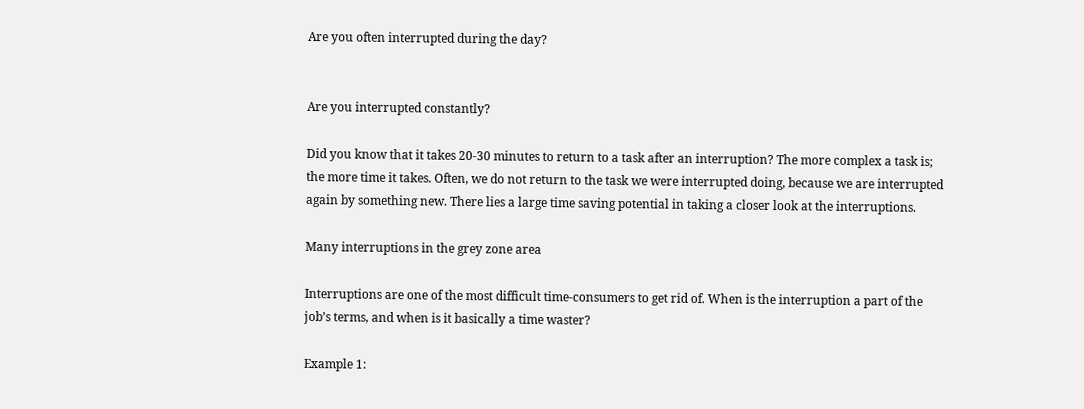Are you often interrupted during the day?


Are you interrupted constantly?

Did you know that it takes 20-30 minutes to return to a task after an interruption? The more complex a task is; the more time it takes. Often, we do not return to the task we were interrupted doing, because we are interrupted again by something new. There lies a large time saving potential in taking a closer look at the interruptions.

Many interruptions in the grey zone area

Interruptions are one of the most difficult time-consumers to get rid of. When is the interruption a part of the job’s terms, and when is it basically a time waster?

Example 1: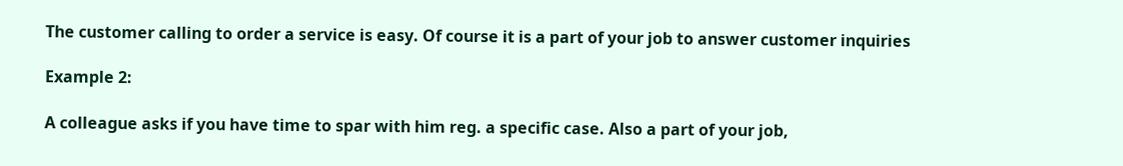The customer calling to order a service is easy. Of course it is a part of your job to answer customer inquiries

Example 2:

A colleague asks if you have time to spar with him reg. a specific case. Also a part of your job,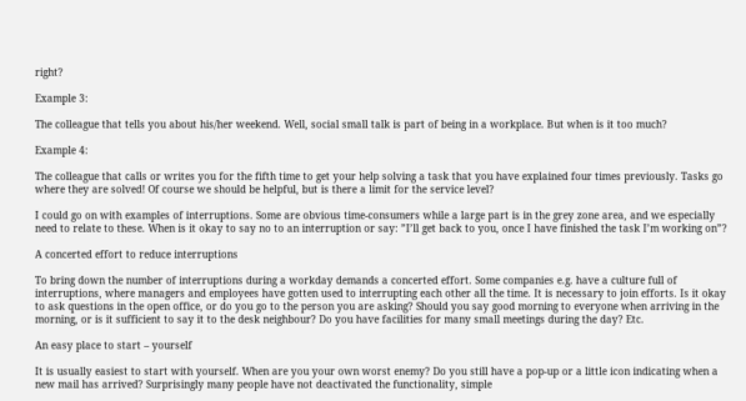right?

Example 3:

The colleague that tells you about his/her weekend. Well, social small talk is part of being in a workplace. But when is it too much?

Example 4:

The colleague that calls or writes you for the fifth time to get your help solving a task that you have explained four times previously. Tasks go where they are solved! Of course we should be helpful, but is there a limit for the service level?

I could go on with examples of interruptions. Some are obvious time-consumers while a large part is in the grey zone area, and we especially need to relate to these. When is it okay to say no to an interruption or say: ”I’ll get back to you, once I have finished the task I’m working on”?

A concerted effort to reduce interruptions

To bring down the number of interruptions during a workday demands a concerted effort. Some companies e.g. have a culture full of interruptions, where managers and employees have gotten used to interrupting each other all the time. It is necessary to join efforts. Is it okay to ask questions in the open office, or do you go to the person you are asking? Should you say good morning to everyone when arriving in the morning, or is it sufficient to say it to the desk neighbour? Do you have facilities for many small meetings during the day? Etc.

An easy place to start – yourself

It is usually easiest to start with yourself. When are you your own worst enemy? Do you still have a pop-up or a little icon indicating when a new mail has arrived? Surprisingly many people have not deactivated the functionality, simple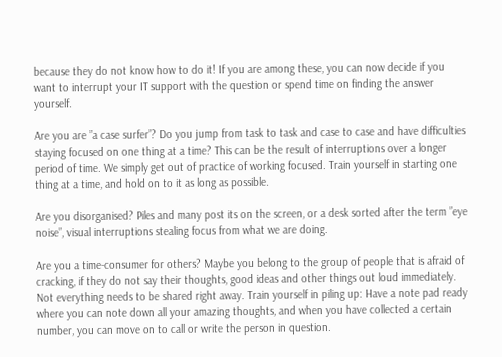because they do not know how to do it! If you are among these, you can now decide if you want to interrupt your IT support with the question or spend time on finding the answer yourself.

Are you are ”a case surfer”? Do you jump from task to task and case to case and have difficulties staying focused on one thing at a time? This can be the result of interruptions over a longer period of time. We simply get out of practice of working focused. Train yourself in starting one thing at a time, and hold on to it as long as possible.

Are you disorganised? Piles and many post its on the screen, or a desk sorted after the term ”eye noise”, visual interruptions stealing focus from what we are doing.

Are you a time-consumer for others? Maybe you belong to the group of people that is afraid of cracking, if they do not say their thoughts, good ideas and other things out loud immediately. Not everything needs to be shared right away. Train yourself in piling up: Have a note pad ready where you can note down all your amazing thoughts, and when you have collected a certain number, you can move on to call or write the person in question.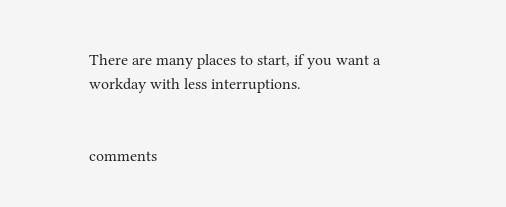There are many places to start, if you want a workday with less interruptions.


comments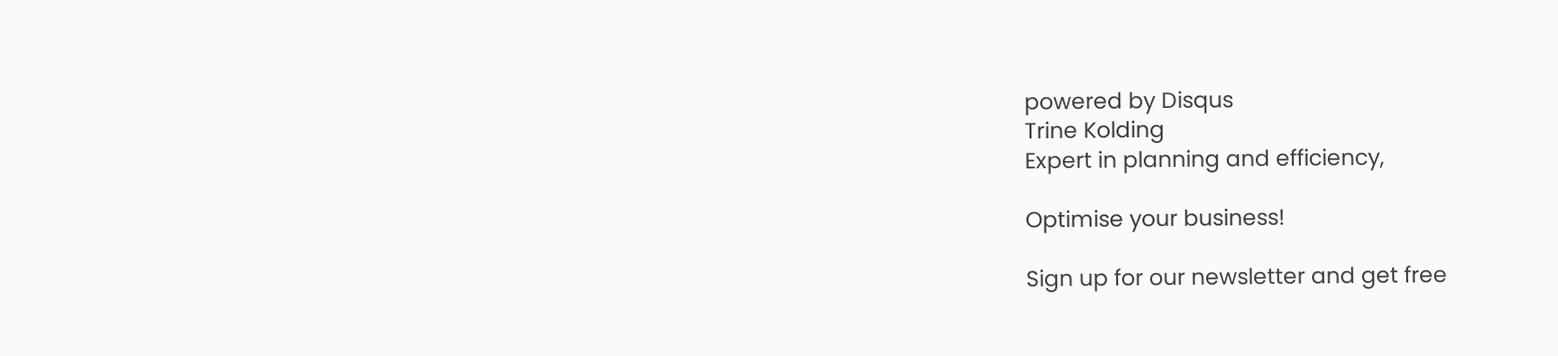powered by Disqus
Trine Kolding
Expert in planning and efficiency,

Optimise your business!

Sign up for our newsletter and get free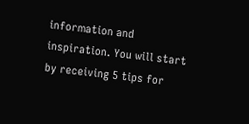information and inspiration. You will start by receiving 5 tips for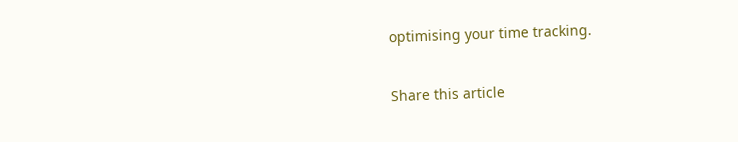optimising your time tracking.

Share this article